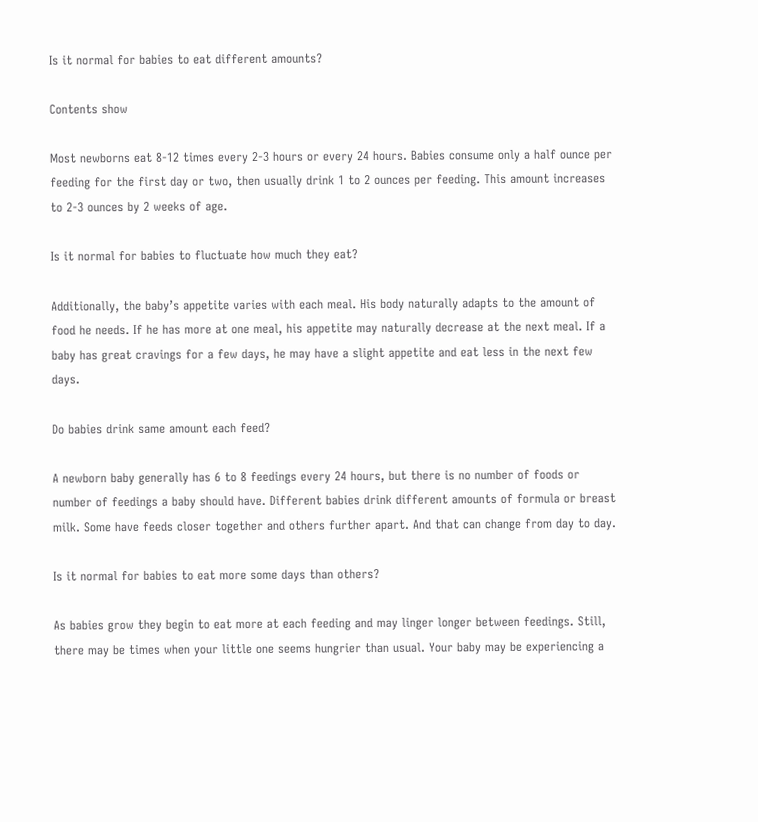Is it normal for babies to eat different amounts?

Contents show

Most newborns eat 8-12 times every 2-3 hours or every 24 hours. Babies consume only a half ounce per feeding for the first day or two, then usually drink 1 to 2 ounces per feeding. This amount increases to 2-3 ounces by 2 weeks of age.

Is it normal for babies to fluctuate how much they eat?

Additionally, the baby’s appetite varies with each meal. His body naturally adapts to the amount of food he needs. If he has more at one meal, his appetite may naturally decrease at the next meal. If a baby has great cravings for a few days, he may have a slight appetite and eat less in the next few days.

Do babies drink same amount each feed?

A newborn baby generally has 6 to 8 feedings every 24 hours, but there is no number of foods or number of feedings a baby should have. Different babies drink different amounts of formula or breast milk. Some have feeds closer together and others further apart. And that can change from day to day.

Is it normal for babies to eat more some days than others?

As babies grow they begin to eat more at each feeding and may linger longer between feedings. Still, there may be times when your little one seems hungrier than usual. Your baby may be experiencing a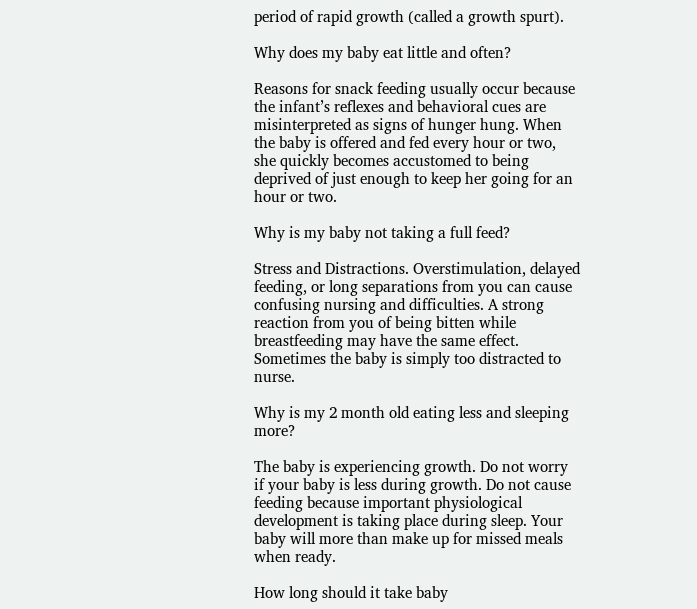period of rapid growth (called a growth spurt).

Why does my baby eat little and often?

Reasons for snack feeding usually occur because the infant’s reflexes and behavioral cues are misinterpreted as signs of hunger hung. When the baby is offered and fed every hour or two, she quickly becomes accustomed to being deprived of just enough to keep her going for an hour or two.

Why is my baby not taking a full feed?

Stress and Distractions. Overstimulation, delayed feeding, or long separations from you can cause confusing nursing and difficulties. A strong reaction from you of being bitten while breastfeeding may have the same effect. Sometimes the baby is simply too distracted to nurse.

Why is my 2 month old eating less and sleeping more?

The baby is experiencing growth. Do not worry if your baby is less during growth. Do not cause feeding because important physiological development is taking place during sleep. Your baby will more than make up for missed meals when ready.

How long should it take baby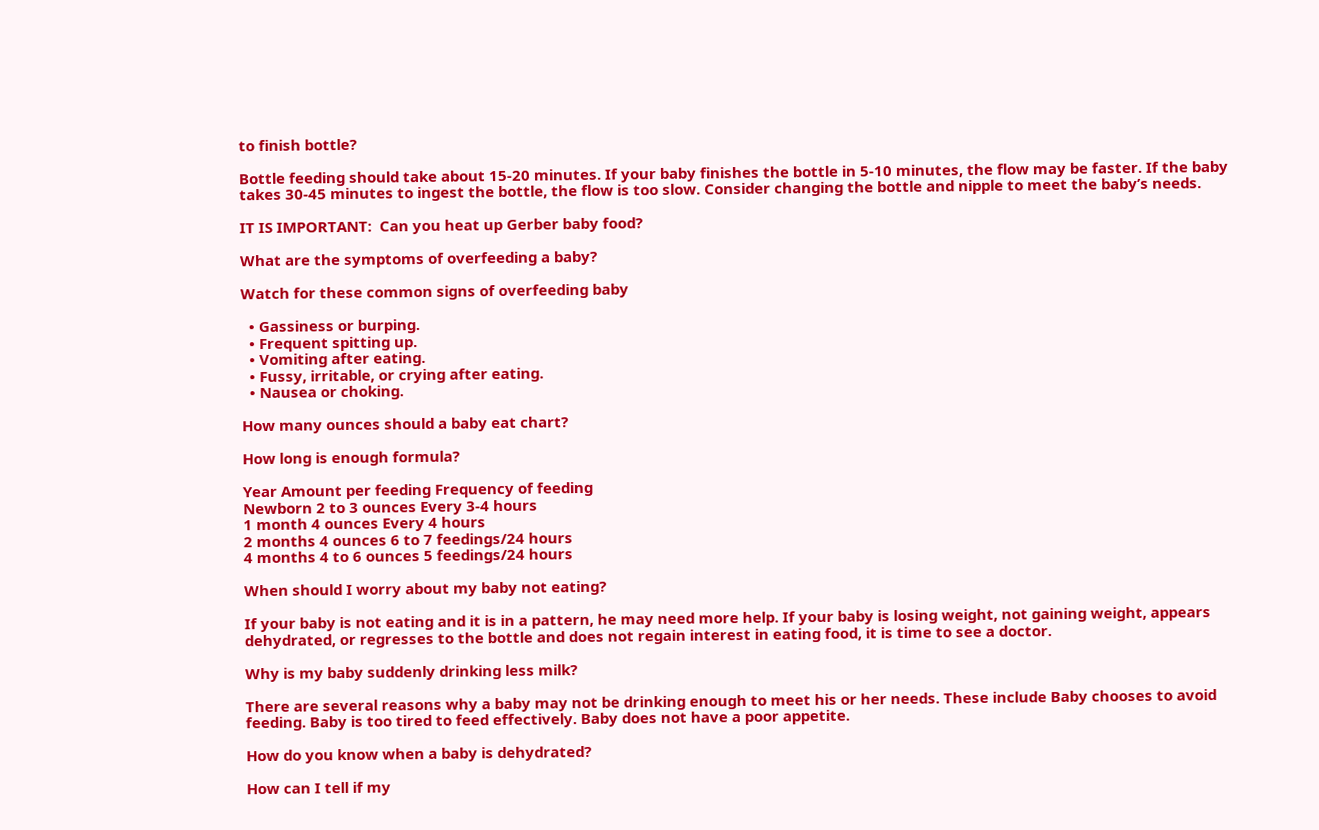to finish bottle?

Bottle feeding should take about 15-20 minutes. If your baby finishes the bottle in 5-10 minutes, the flow may be faster. If the baby takes 30-45 minutes to ingest the bottle, the flow is too slow. Consider changing the bottle and nipple to meet the baby’s needs.

IT IS IMPORTANT:  Can you heat up Gerber baby food?

What are the symptoms of overfeeding a baby?

Watch for these common signs of overfeeding baby

  • Gassiness or burping.
  • Frequent spitting up.
  • Vomiting after eating.
  • Fussy, irritable, or crying after eating.
  • Nausea or choking.

How many ounces should a baby eat chart?

How long is enough formula?

Year Amount per feeding Frequency of feeding
Newborn 2 to 3 ounces Every 3-4 hours
1 month 4 ounces Every 4 hours
2 months 4 ounces 6 to 7 feedings/24 hours
4 months 4 to 6 ounces 5 feedings/24 hours

When should I worry about my baby not eating?

If your baby is not eating and it is in a pattern, he may need more help. If your baby is losing weight, not gaining weight, appears dehydrated, or regresses to the bottle and does not regain interest in eating food, it is time to see a doctor.

Why is my baby suddenly drinking less milk?

There are several reasons why a baby may not be drinking enough to meet his or her needs. These include Baby chooses to avoid feeding. Baby is too tired to feed effectively. Baby does not have a poor appetite.

How do you know when a baby is dehydrated?

How can I tell if my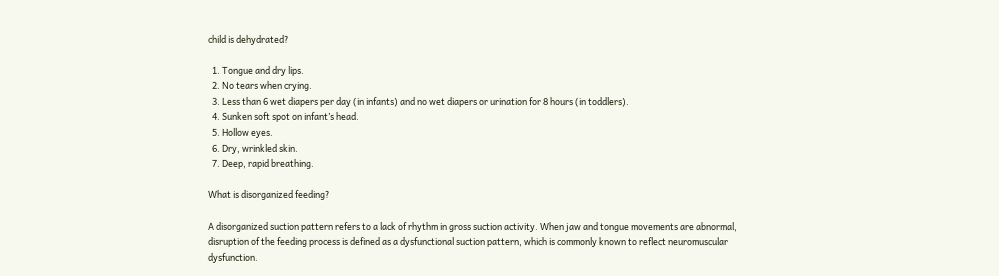child is dehydrated?

  1. Tongue and dry lips.
  2. No tears when crying.
  3. Less than 6 wet diapers per day (in infants) and no wet diapers or urination for 8 hours (in toddlers).
  4. Sunken soft spot on infant’s head.
  5. Hollow eyes.
  6. Dry, wrinkled skin.
  7. Deep, rapid breathing.

What is disorganized feeding?

A disorganized suction pattern refers to a lack of rhythm in gross suction activity. When jaw and tongue movements are abnormal, disruption of the feeding process is defined as a dysfunctional suction pattern, which is commonly known to reflect neuromuscular dysfunction.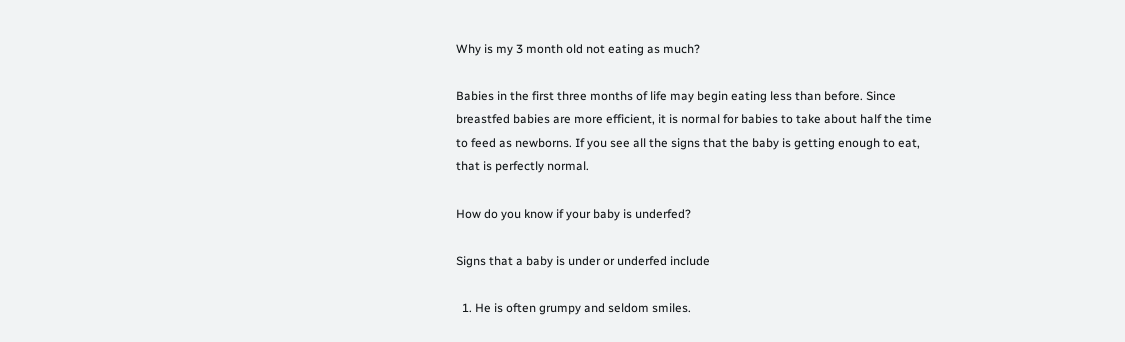Why is my 3 month old not eating as much?

Babies in the first three months of life may begin eating less than before. Since breastfed babies are more efficient, it is normal for babies to take about half the time to feed as newborns. If you see all the signs that the baby is getting enough to eat, that is perfectly normal.

How do you know if your baby is underfed?

Signs that a baby is under or underfed include

  1. He is often grumpy and seldom smiles.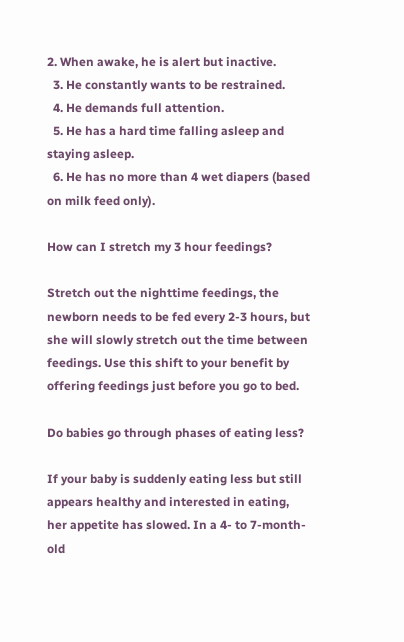2. When awake, he is alert but inactive.
  3. He constantly wants to be restrained.
  4. He demands full attention.
  5. He has a hard time falling asleep and staying asleep.
  6. He has no more than 4 wet diapers (based on milk feed only).

How can I stretch my 3 hour feedings?

Stretch out the nighttime feedings, the newborn needs to be fed every 2-3 hours, but she will slowly stretch out the time between feedings. Use this shift to your benefit by offering feedings just before you go to bed.

Do babies go through phases of eating less?

If your baby is suddenly eating less but still appears healthy and interested in eating, her appetite has slowed. In a 4- to 7-month-old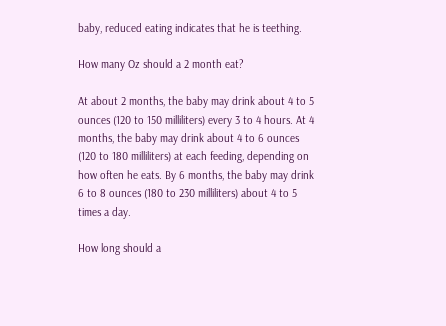baby, reduced eating indicates that he is teething.

How many Oz should a 2 month eat?

At about 2 months, the baby may drink about 4 to 5 ounces (120 to 150 milliliters) every 3 to 4 hours. At 4 months, the baby may drink about 4 to 6 ounces (120 to 180 milliliters) at each feeding, depending on how often he eats. By 6 months, the baby may drink 6 to 8 ounces (180 to 230 milliliters) about 4 to 5 times a day.

How long should a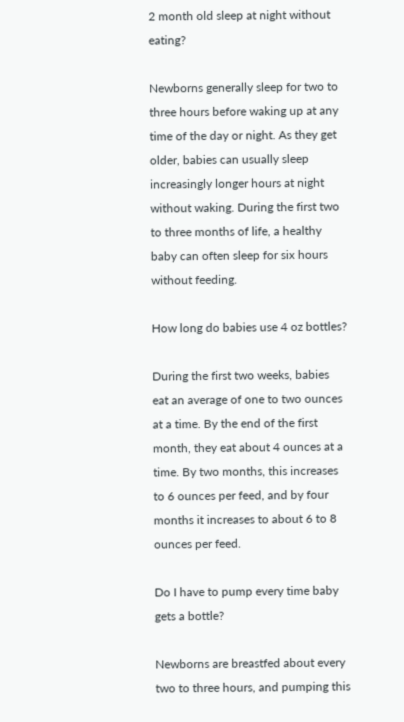2 month old sleep at night without eating?

Newborns generally sleep for two to three hours before waking up at any time of the day or night. As they get older, babies can usually sleep increasingly longer hours at night without waking. During the first two to three months of life, a healthy baby can often sleep for six hours without feeding.

How long do babies use 4 oz bottles?

During the first two weeks, babies eat an average of one to two ounces at a time. By the end of the first month, they eat about 4 ounces at a time. By two months, this increases to 6 ounces per feed, and by four months it increases to about 6 to 8 ounces per feed.

Do I have to pump every time baby gets a bottle?

Newborns are breastfed about every two to three hours, and pumping this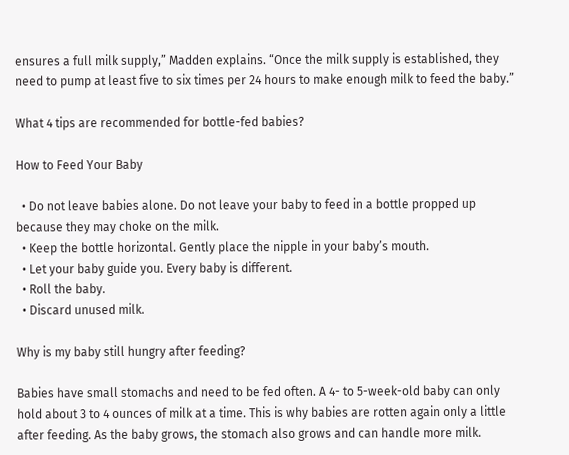ensures a full milk supply,” Madden explains. “Once the milk supply is established, they need to pump at least five to six times per 24 hours to make enough milk to feed the baby.”

What 4 tips are recommended for bottle-fed babies?

How to Feed Your Baby

  • Do not leave babies alone. Do not leave your baby to feed in a bottle propped up because they may choke on the milk.
  • Keep the bottle horizontal. Gently place the nipple in your baby’s mouth.
  • Let your baby guide you. Every baby is different.
  • Roll the baby.
  • Discard unused milk.

Why is my baby still hungry after feeding?

Babies have small stomachs and need to be fed often. A 4- to 5-week-old baby can only hold about 3 to 4 ounces of milk at a time. This is why babies are rotten again only a little after feeding. As the baby grows, the stomach also grows and can handle more milk.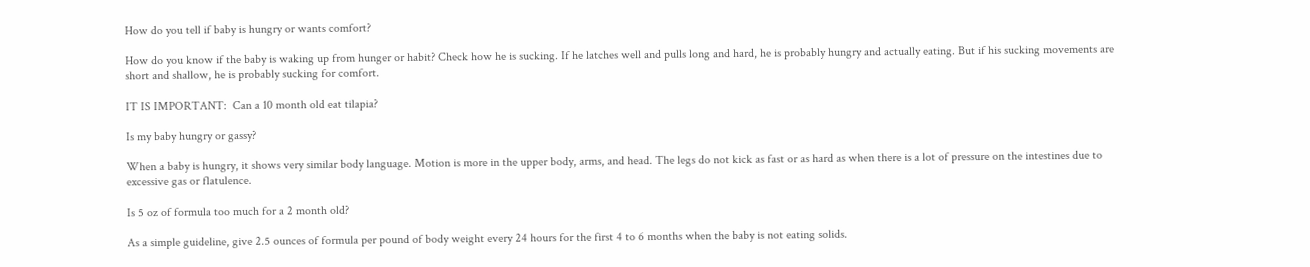How do you tell if baby is hungry or wants comfort?

How do you know if the baby is waking up from hunger or habit? Check how he is sucking. If he latches well and pulls long and hard, he is probably hungry and actually eating. But if his sucking movements are short and shallow, he is probably sucking for comfort.

IT IS IMPORTANT:  Can a 10 month old eat tilapia?

Is my baby hungry or gassy?

When a baby is hungry, it shows very similar body language. Motion is more in the upper body, arms, and head. The legs do not kick as fast or as hard as when there is a lot of pressure on the intestines due to excessive gas or flatulence.

Is 5 oz of formula too much for a 2 month old?

As a simple guideline, give 2.5 ounces of formula per pound of body weight every 24 hours for the first 4 to 6 months when the baby is not eating solids.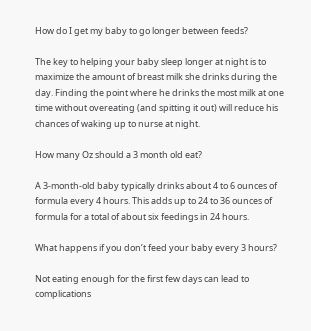How do I get my baby to go longer between feeds?

The key to helping your baby sleep longer at night is to maximize the amount of breast milk she drinks during the day. Finding the point where he drinks the most milk at one time without overeating (and spitting it out) will reduce his chances of waking up to nurse at night.

How many Oz should a 3 month old eat?

A 3-month-old baby typically drinks about 4 to 6 ounces of formula every 4 hours. This adds up to 24 to 36 ounces of formula for a total of about six feedings in 24 hours.

What happens if you don’t feed your baby every 3 hours?

Not eating enough for the first few days can lead to complications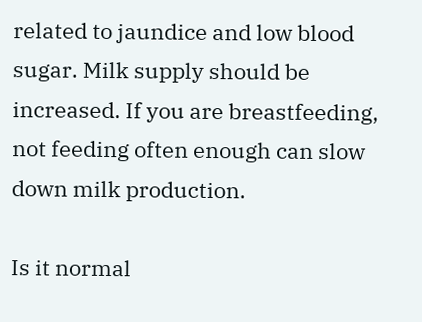related to jaundice and low blood sugar. Milk supply should be increased. If you are breastfeeding, not feeding often enough can slow down milk production.

Is it normal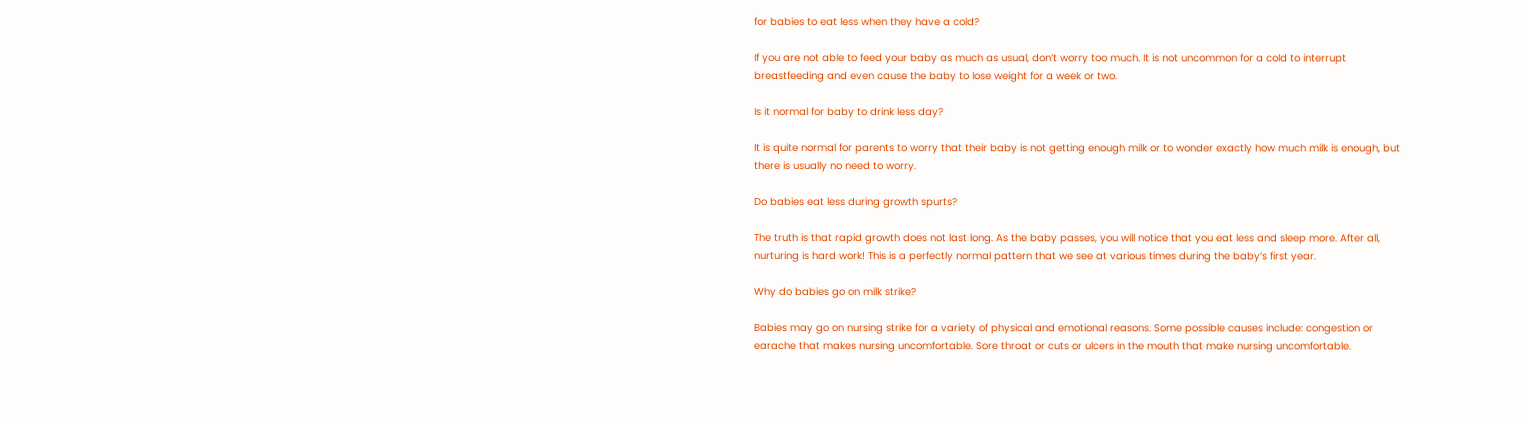for babies to eat less when they have a cold?

If you are not able to feed your baby as much as usual, don’t worry too much. It is not uncommon for a cold to interrupt breastfeeding and even cause the baby to lose weight for a week or two.

Is it normal for baby to drink less day?

It is quite normal for parents to worry that their baby is not getting enough milk or to wonder exactly how much milk is enough, but there is usually no need to worry.

Do babies eat less during growth spurts?

The truth is that rapid growth does not last long. As the baby passes, you will notice that you eat less and sleep more. After all, nurturing is hard work! This is a perfectly normal pattern that we see at various times during the baby’s first year.

Why do babies go on milk strike?

Babies may go on nursing strike for a variety of physical and emotional reasons. Some possible causes include: congestion or earache that makes nursing uncomfortable. Sore throat or cuts or ulcers in the mouth that make nursing uncomfortable.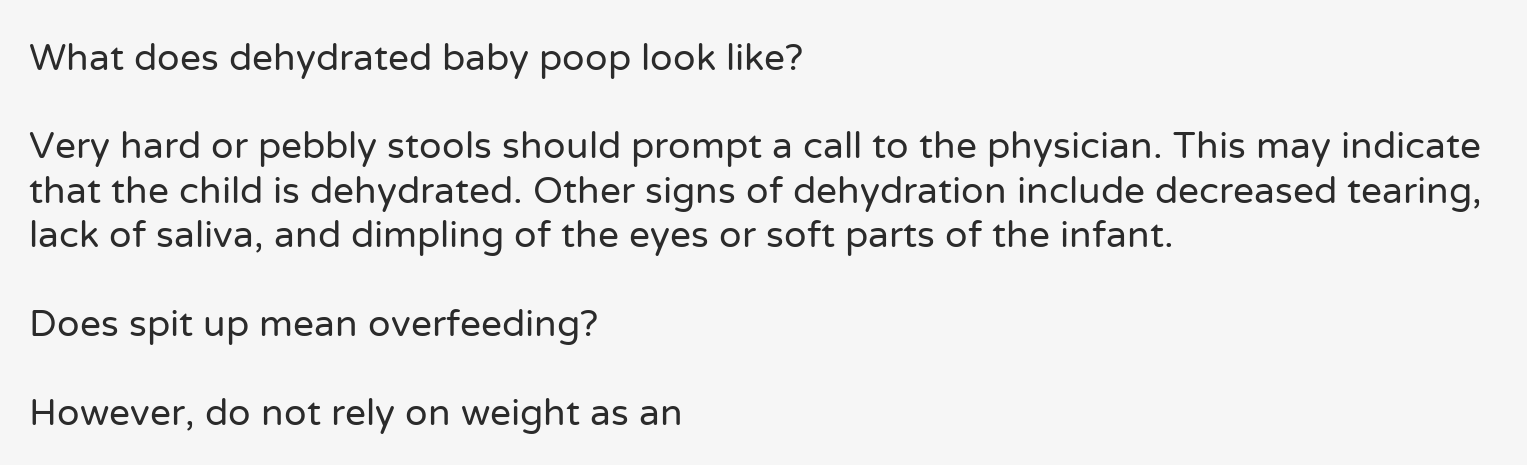What does dehydrated baby poop look like?

Very hard or pebbly stools should prompt a call to the physician. This may indicate that the child is dehydrated. Other signs of dehydration include decreased tearing, lack of saliva, and dimpling of the eyes or soft parts of the infant.

Does spit up mean overfeeding?

However, do not rely on weight as an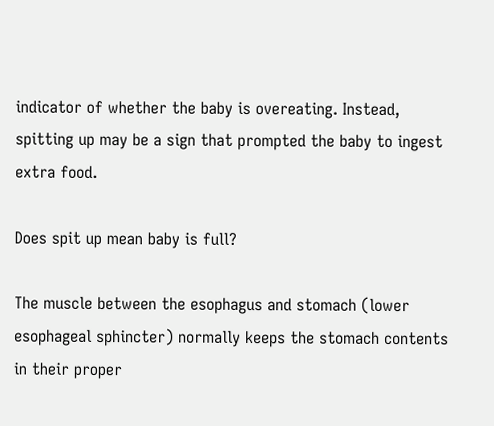indicator of whether the baby is overeating. Instead, spitting up may be a sign that prompted the baby to ingest extra food.

Does spit up mean baby is full?

The muscle between the esophagus and stomach (lower esophageal sphincter) normally keeps the stomach contents in their proper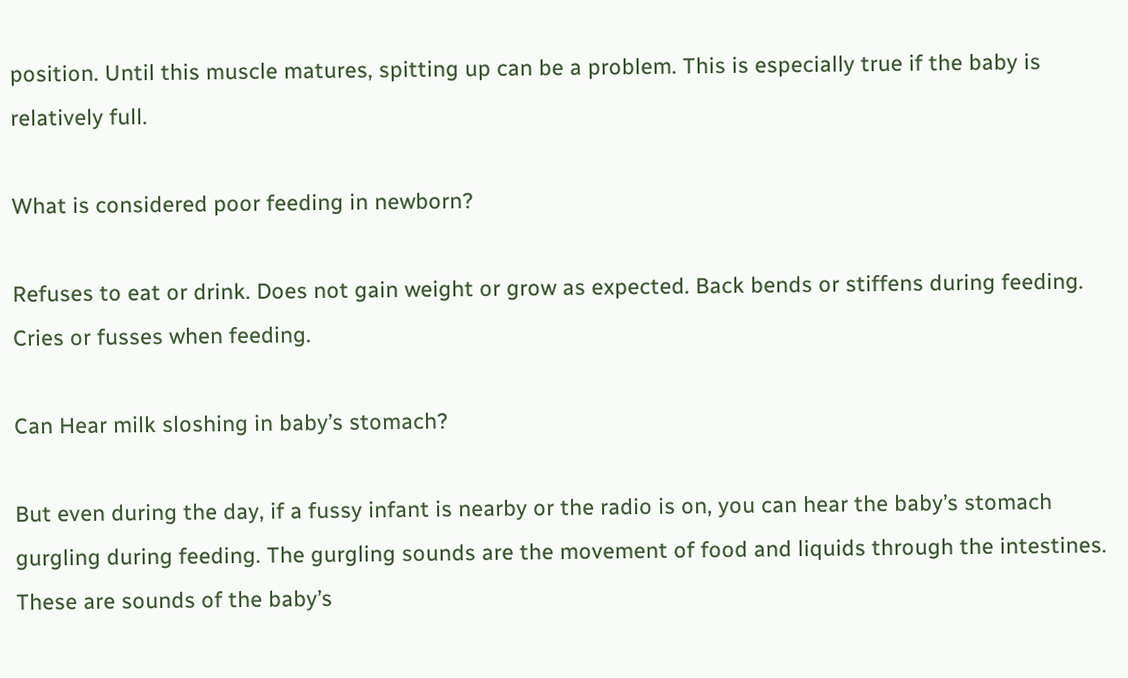position. Until this muscle matures, spitting up can be a problem. This is especially true if the baby is relatively full.

What is considered poor feeding in newborn?

Refuses to eat or drink. Does not gain weight or grow as expected. Back bends or stiffens during feeding. Cries or fusses when feeding.

Can Hear milk sloshing in baby’s stomach?

But even during the day, if a fussy infant is nearby or the radio is on, you can hear the baby’s stomach gurgling during feeding. The gurgling sounds are the movement of food and liquids through the intestines. These are sounds of the baby’s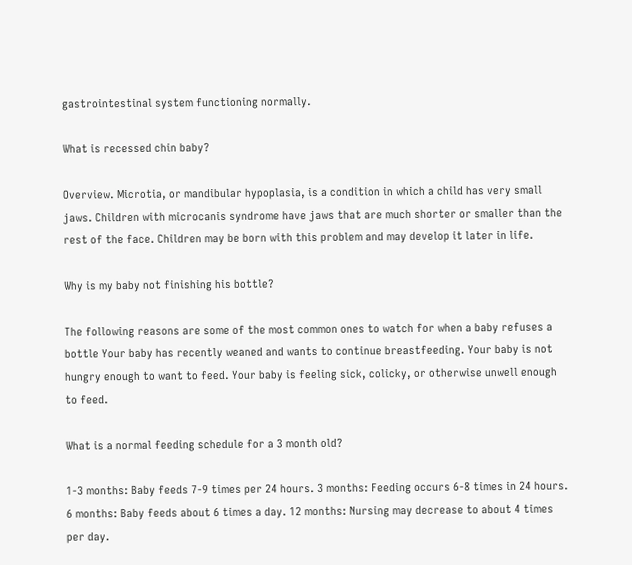gastrointestinal system functioning normally.

What is recessed chin baby?

Overview. Microtia, or mandibular hypoplasia, is a condition in which a child has very small jaws. Children with microcanis syndrome have jaws that are much shorter or smaller than the rest of the face. Children may be born with this problem and may develop it later in life.

Why is my baby not finishing his bottle?

The following reasons are some of the most common ones to watch for when a baby refuses a bottle Your baby has recently weaned and wants to continue breastfeeding. Your baby is not hungry enough to want to feed. Your baby is feeling sick, colicky, or otherwise unwell enough to feed.

What is a normal feeding schedule for a 3 month old?

1-3 months: Baby feeds 7-9 times per 24 hours. 3 months: Feeding occurs 6-8 times in 24 hours. 6 months: Baby feeds about 6 times a day. 12 months: Nursing may decrease to about 4 times per day.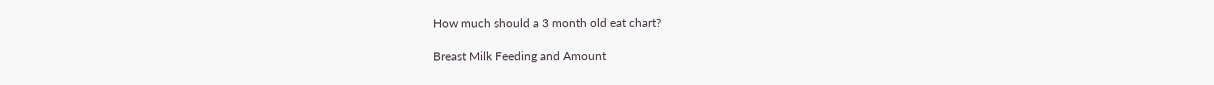How much should a 3 month old eat chart?

Breast Milk Feeding and Amount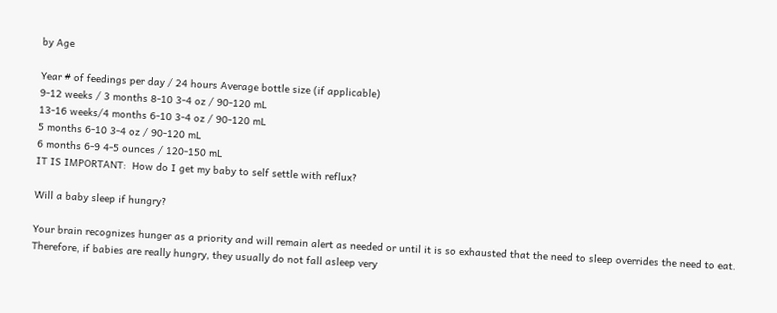by Age

Year # of feedings per day / 24 hours Average bottle size (if applicable)
9-12 weeks / 3 months 8-10 3-4 oz / 90-120 mL
13-16 weeks/4 months 6-10 3-4 oz / 90-120 mL
5 months 6-10 3-4 oz / 90-120 mL
6 months 6-9 4-5 ounces / 120-150 mL
IT IS IMPORTANT:  How do I get my baby to self settle with reflux?

Will a baby sleep if hungry?

Your brain recognizes hunger as a priority and will remain alert as needed or until it is so exhausted that the need to sleep overrides the need to eat. Therefore, if babies are really hungry, they usually do not fall asleep very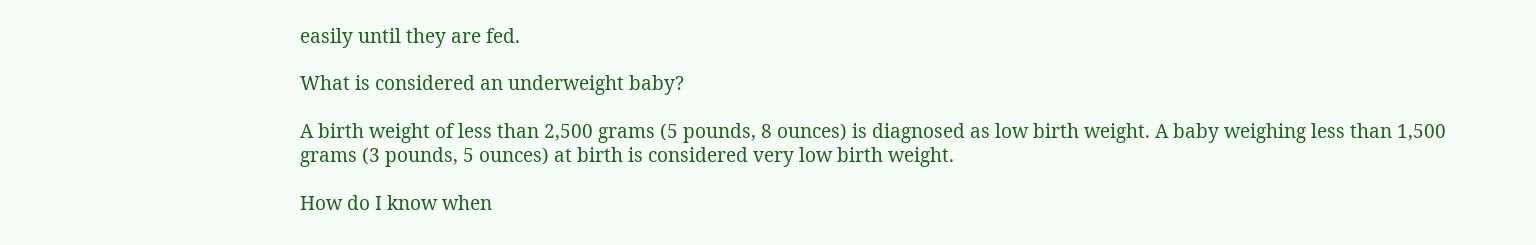easily until they are fed.

What is considered an underweight baby?

A birth weight of less than 2,500 grams (5 pounds, 8 ounces) is diagnosed as low birth weight. A baby weighing less than 1,500 grams (3 pounds, 5 ounces) at birth is considered very low birth weight.

How do I know when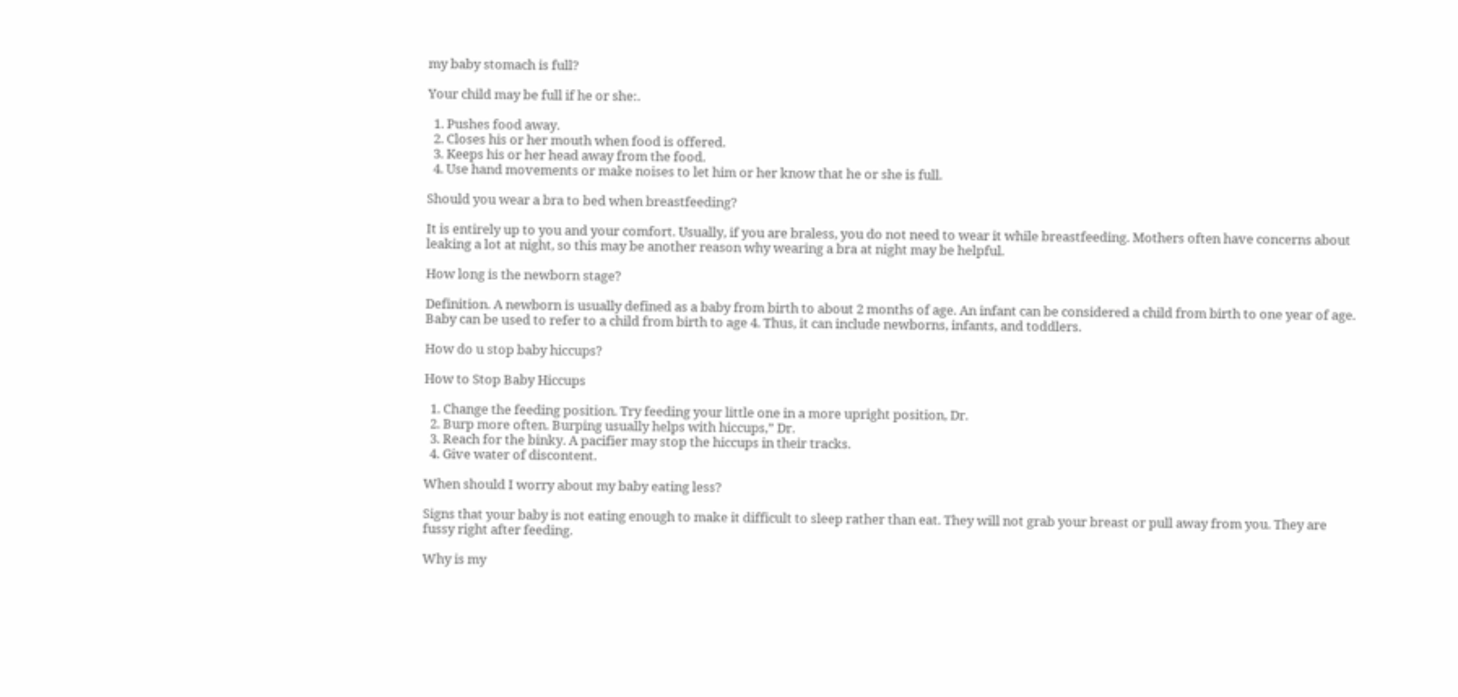my baby stomach is full?

Your child may be full if he or she:.

  1. Pushes food away.
  2. Closes his or her mouth when food is offered.
  3. Keeps his or her head away from the food.
  4. Use hand movements or make noises to let him or her know that he or she is full.

Should you wear a bra to bed when breastfeeding?

It is entirely up to you and your comfort. Usually, if you are braless, you do not need to wear it while breastfeeding. Mothers often have concerns about leaking a lot at night, so this may be another reason why wearing a bra at night may be helpful.

How long is the newborn stage?

Definition. A newborn is usually defined as a baby from birth to about 2 months of age. An infant can be considered a child from birth to one year of age. Baby can be used to refer to a child from birth to age 4. Thus, it can include newborns, infants, and toddlers.

How do u stop baby hiccups?

How to Stop Baby Hiccups

  1. Change the feeding position. Try feeding your little one in a more upright position, Dr.
  2. Burp more often. Burping usually helps with hiccups,” Dr.
  3. Reach for the binky. A pacifier may stop the hiccups in their tracks.
  4. Give water of discontent.

When should I worry about my baby eating less?

Signs that your baby is not eating enough to make it difficult to sleep rather than eat. They will not grab your breast or pull away from you. They are fussy right after feeding.

Why is my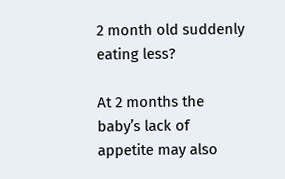2 month old suddenly eating less?

At 2 months the baby’s lack of appetite may also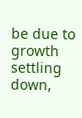be due to growth settling down,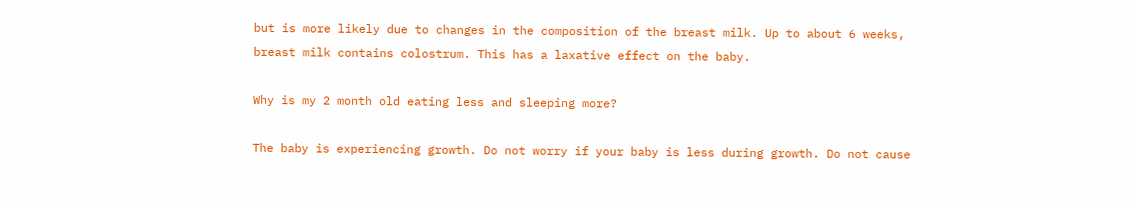but is more likely due to changes in the composition of the breast milk. Up to about 6 weeks, breast milk contains colostrum. This has a laxative effect on the baby.

Why is my 2 month old eating less and sleeping more?

The baby is experiencing growth. Do not worry if your baby is less during growth. Do not cause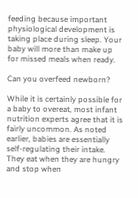feeding because important physiological development is taking place during sleep. Your baby will more than make up for missed meals when ready.

Can you overfeed newborn?

While it is certainly possible for a baby to overeat, most infant nutrition experts agree that it is fairly uncommon. As noted earlier, babies are essentially self-regulating their intake. They eat when they are hungry and stop when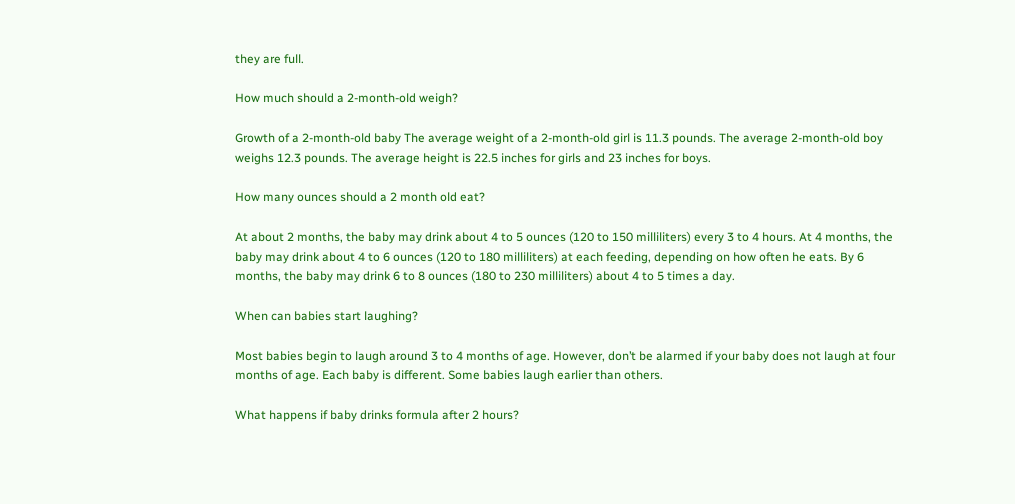they are full.

How much should a 2-month-old weigh?

Growth of a 2-month-old baby The average weight of a 2-month-old girl is 11.3 pounds. The average 2-month-old boy weighs 12.3 pounds. The average height is 22.5 inches for girls and 23 inches for boys.

How many ounces should a 2 month old eat?

At about 2 months, the baby may drink about 4 to 5 ounces (120 to 150 milliliters) every 3 to 4 hours. At 4 months, the baby may drink about 4 to 6 ounces (120 to 180 milliliters) at each feeding, depending on how often he eats. By 6 months, the baby may drink 6 to 8 ounces (180 to 230 milliliters) about 4 to 5 times a day.

When can babies start laughing?

Most babies begin to laugh around 3 to 4 months of age. However, don’t be alarmed if your baby does not laugh at four months of age. Each baby is different. Some babies laugh earlier than others.

What happens if baby drinks formula after 2 hours?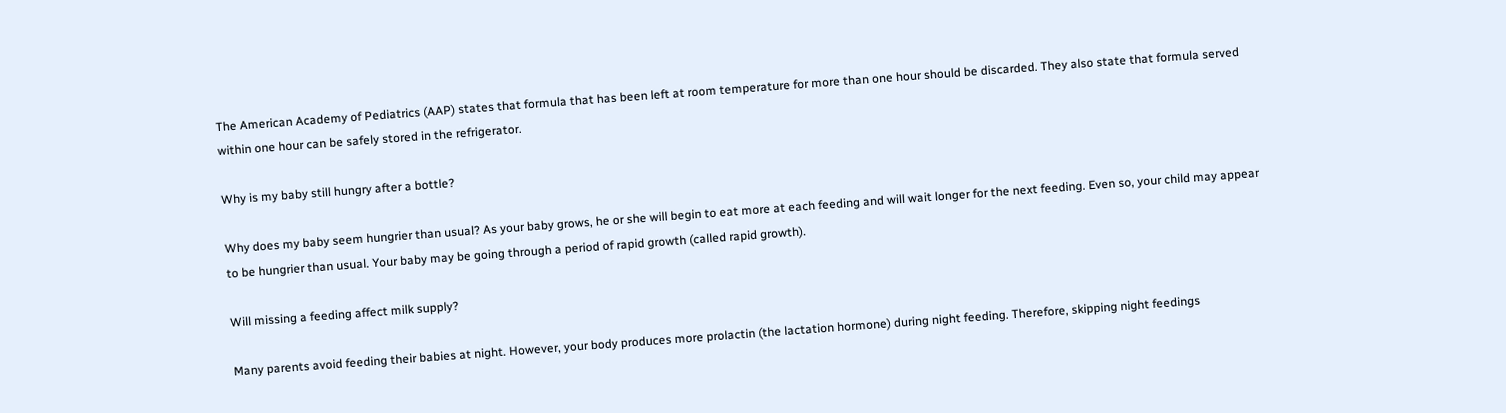The American Academy of Pediatrics (AAP) states that formula that has been left at room temperature for more than one hour should be discarded. They also state that formula served within one hour can be safely stored in the refrigerator.

Why is my baby still hungry after a bottle?

Why does my baby seem hungrier than usual? As your baby grows, he or she will begin to eat more at each feeding and will wait longer for the next feeding. Even so, your child may appear to be hungrier than usual. Your baby may be going through a period of rapid growth (called rapid growth).

Will missing a feeding affect milk supply?

Many parents avoid feeding their babies at night. However, your body produces more prolactin (the lactation hormone) during night feeding. Therefore, skipping night feedings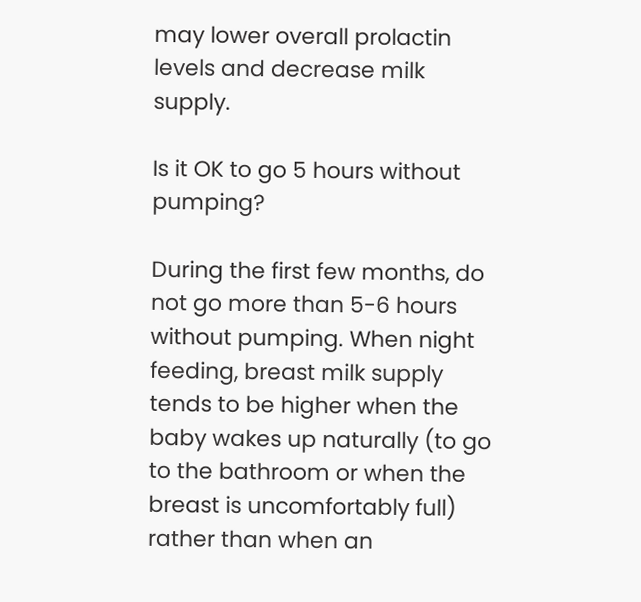may lower overall prolactin levels and decrease milk supply.

Is it OK to go 5 hours without pumping?

During the first few months, do not go more than 5-6 hours without pumping. When night feeding, breast milk supply tends to be higher when the baby wakes up naturally (to go to the bathroom or when the breast is uncomfortably full) rather than when an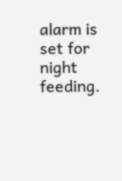alarm is set for night feeding.